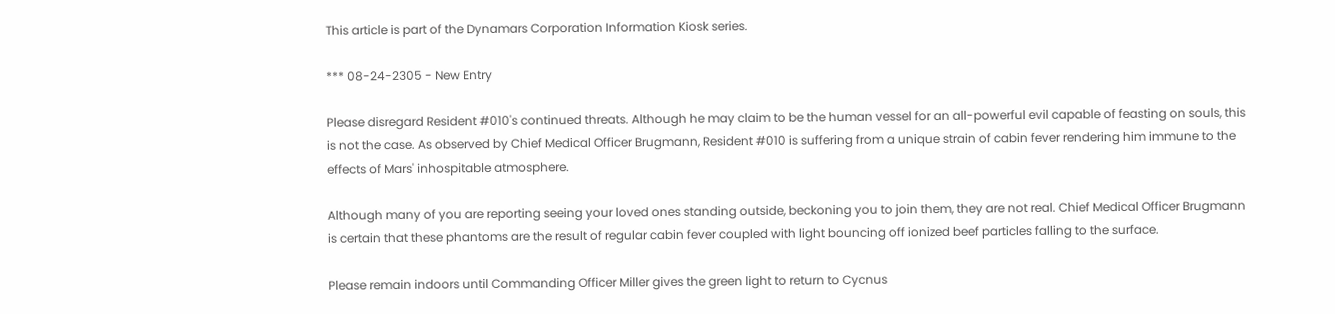This article is part of the Dynamars Corporation Information Kiosk series.

*** 08-24-2305 - New Entry

Please disregard Resident #010's continued threats. Although he may claim to be the human vessel for an all-powerful evil capable of feasting on souls, this is not the case. As observed by Chief Medical Officer Brugmann, Resident #010 is suffering from a unique strain of cabin fever rendering him immune to the effects of Mars' inhospitable atmosphere.

Although many of you are reporting seeing your loved ones standing outside, beckoning you to join them, they are not real. Chief Medical Officer Brugmann is certain that these phantoms are the result of regular cabin fever coupled with light bouncing off ionized beef particles falling to the surface.

Please remain indoors until Commanding Officer Miller gives the green light to return to Cycnus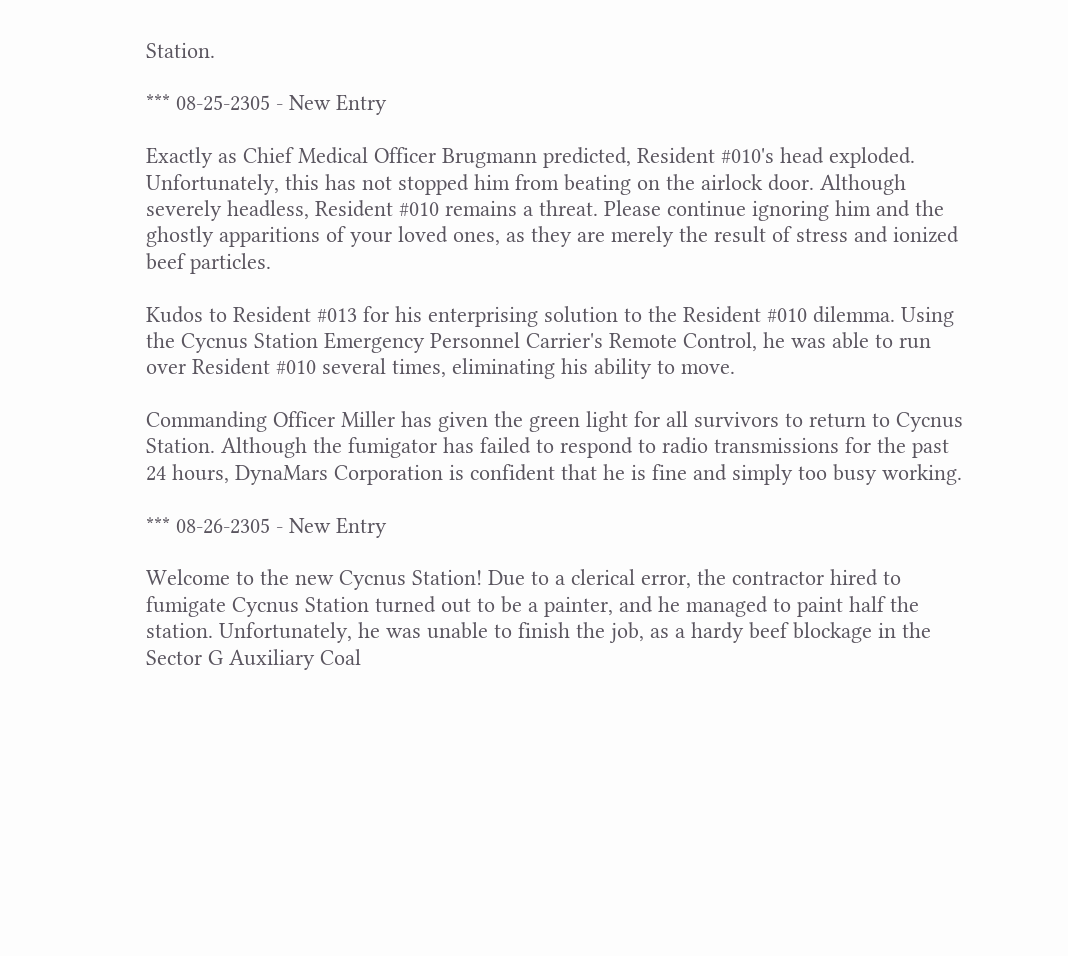Station.

*** 08-25-2305 - New Entry

Exactly as Chief Medical Officer Brugmann predicted, Resident #010's head exploded. Unfortunately, this has not stopped him from beating on the airlock door. Although severely headless, Resident #010 remains a threat. Please continue ignoring him and the ghostly apparitions of your loved ones, as they are merely the result of stress and ionized beef particles.

Kudos to Resident #013 for his enterprising solution to the Resident #010 dilemma. Using the Cycnus Station Emergency Personnel Carrier's Remote Control, he was able to run over Resident #010 several times, eliminating his ability to move.

Commanding Officer Miller has given the green light for all survivors to return to Cycnus Station. Although the fumigator has failed to respond to radio transmissions for the past 24 hours, DynaMars Corporation is confident that he is fine and simply too busy working.

*** 08-26-2305 - New Entry

Welcome to the new Cycnus Station! Due to a clerical error, the contractor hired to fumigate Cycnus Station turned out to be a painter, and he managed to paint half the station. Unfortunately, he was unable to finish the job, as a hardy beef blockage in the Sector G Auxiliary Coal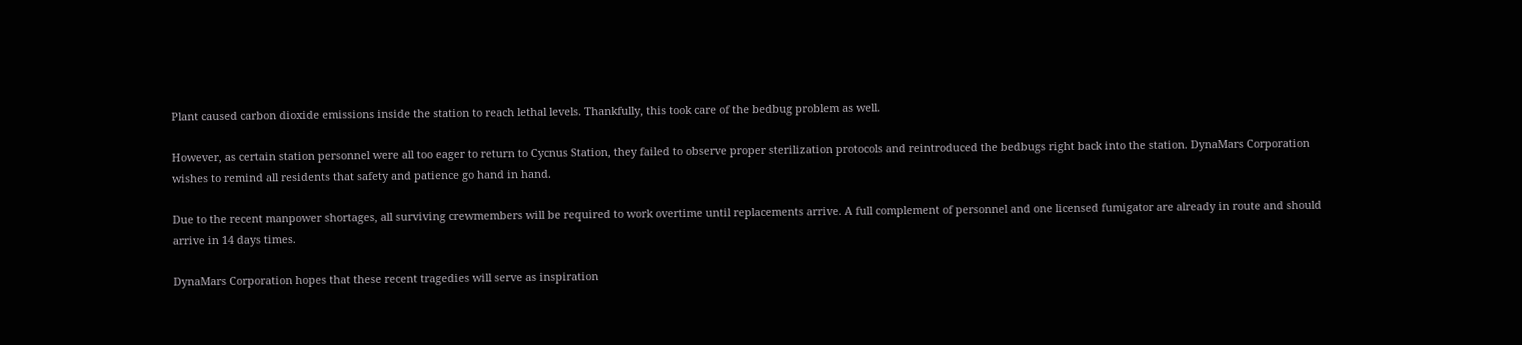Plant caused carbon dioxide emissions inside the station to reach lethal levels. Thankfully, this took care of the bedbug problem as well.

However, as certain station personnel were all too eager to return to Cycnus Station, they failed to observe proper sterilization protocols and reintroduced the bedbugs right back into the station. DynaMars Corporation wishes to remind all residents that safety and patience go hand in hand.

Due to the recent manpower shortages, all surviving crewmembers will be required to work overtime until replacements arrive. A full complement of personnel and one licensed fumigator are already in route and should arrive in 14 days times.

DynaMars Corporation hopes that these recent tragedies will serve as inspiration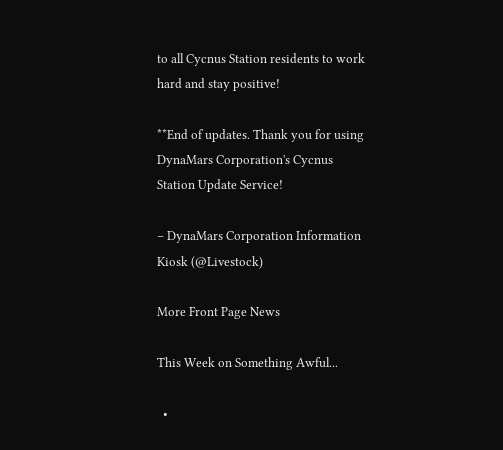to all Cycnus Station residents to work hard and stay positive!

**End of updates. Thank you for using DynaMars Corporation's Cycnus Station Update Service!

– DynaMars Corporation Information Kiosk (@Livestock)

More Front Page News

This Week on Something Awful...

  •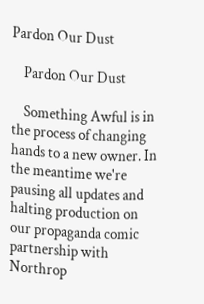Pardon Our Dust

    Pardon Our Dust

    Something Awful is in the process of changing hands to a new owner. In the meantime we're pausing all updates and halting production on our propaganda comic partnership with Northrop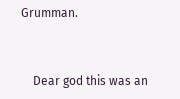Grumman.



    Dear god this was an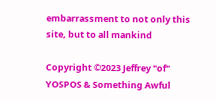embarrassment to not only this site, but to all mankind

Copyright ©2023 Jeffrey "of" YOSPOS & Something Awful